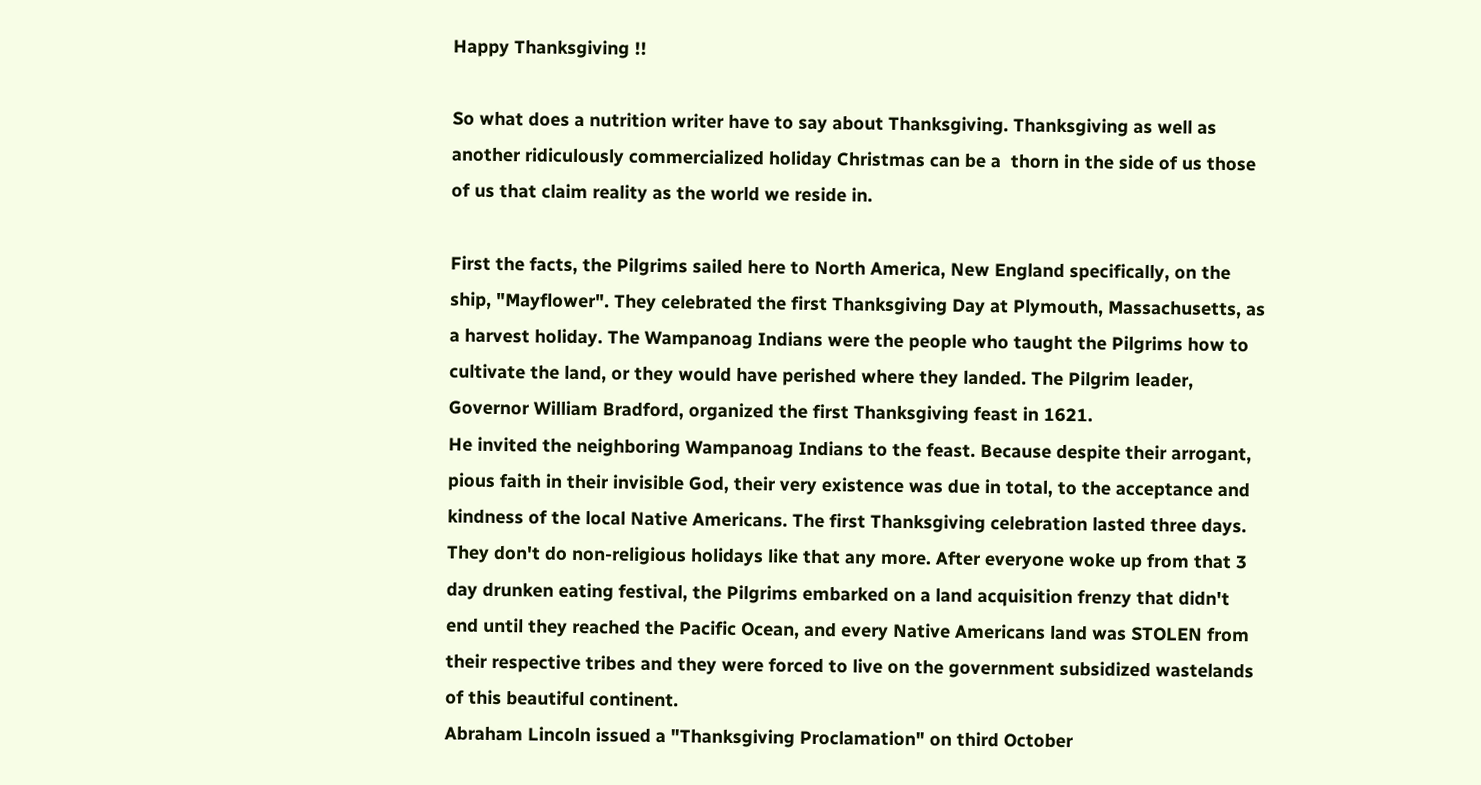Happy Thanksgiving !!

So what does a nutrition writer have to say about Thanksgiving. Thanksgiving as well as another ridiculously commercialized holiday Christmas can be a  thorn in the side of us those of us that claim reality as the world we reside in.

First the facts, the Pilgrims sailed here to North America, New England specifically, on the ship, "Mayflower". They celebrated the first Thanksgiving Day at Plymouth, Massachusetts, as a harvest holiday. The Wampanoag Indians were the people who taught the Pilgrims how to cultivate the land, or they would have perished where they landed. The Pilgrim leader, Governor William Bradford, organized the first Thanksgiving feast in 1621.
He invited the neighboring Wampanoag Indians to the feast. Because despite their arrogant, pious faith in their invisible God, their very existence was due in total, to the acceptance and kindness of the local Native Americans. The first Thanksgiving celebration lasted three days. They don't do non-religious holidays like that any more. After everyone woke up from that 3 day drunken eating festival, the Pilgrims embarked on a land acquisition frenzy that didn't end until they reached the Pacific Ocean, and every Native Americans land was STOLEN from their respective tribes and they were forced to live on the government subsidized wastelands of this beautiful continent.
Abraham Lincoln issued a "Thanksgiving Proclamation" on third October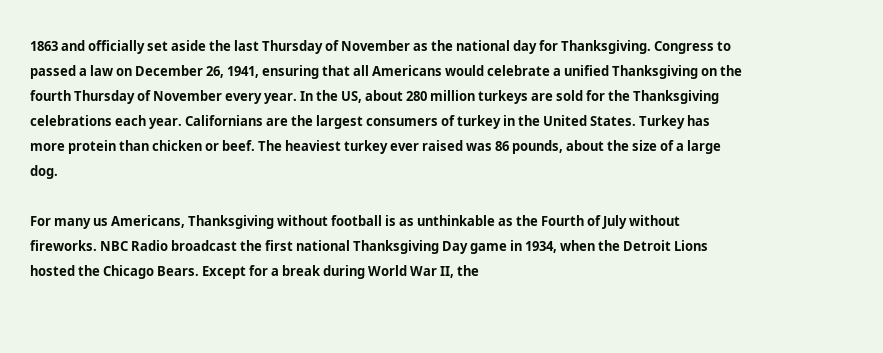1863 and officially set aside the last Thursday of November as the national day for Thanksgiving. Congress to passed a law on December 26, 1941, ensuring that all Americans would celebrate a unified Thanksgiving on the fourth Thursday of November every year. In the US, about 280 million turkeys are sold for the Thanksgiving celebrations each year. Californians are the largest consumers of turkey in the United States. Turkey has more protein than chicken or beef. The heaviest turkey ever raised was 86 pounds, about the size of a large dog.

For many us Americans, Thanksgiving without football is as unthinkable as the Fourth of July without fireworks. NBC Radio broadcast the first national Thanksgiving Day game in 1934, when the Detroit Lions hosted the Chicago Bears. Except for a break during World War II, the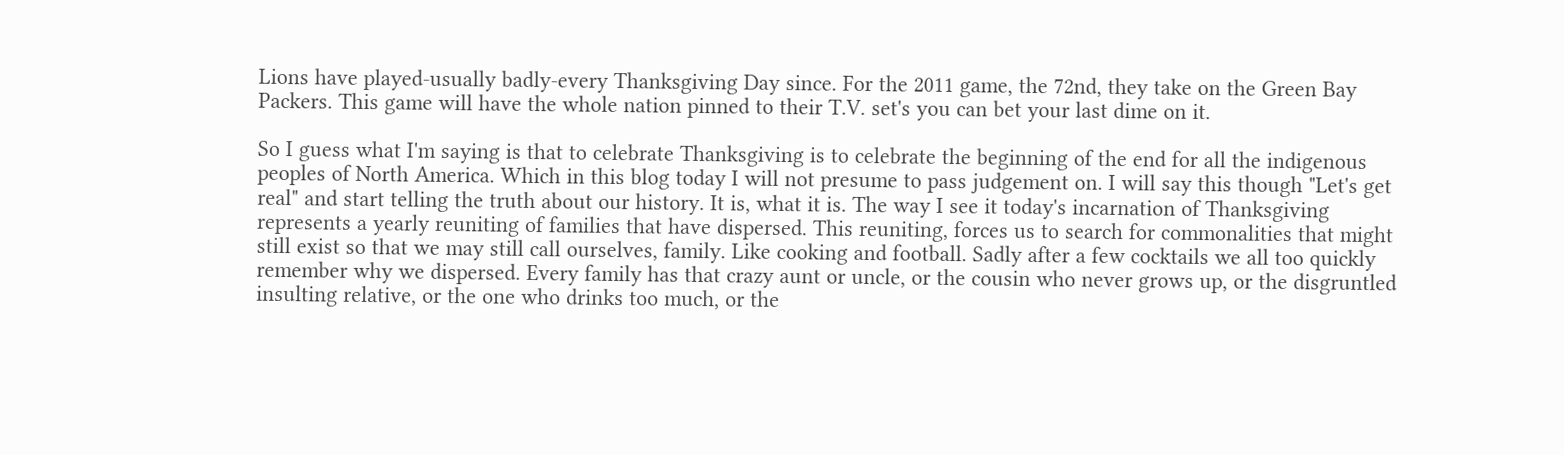Lions have played-usually badly-every Thanksgiving Day since. For the 2011 game, the 72nd, they take on the Green Bay Packers. This game will have the whole nation pinned to their T.V. set's you can bet your last dime on it.

So I guess what I'm saying is that to celebrate Thanksgiving is to celebrate the beginning of the end for all the indigenous peoples of North America. Which in this blog today I will not presume to pass judgement on. I will say this though "Let's get real" and start telling the truth about our history. It is, what it is. The way I see it today's incarnation of Thanksgiving represents a yearly reuniting of families that have dispersed. This reuniting, forces us to search for commonalities that might still exist so that we may still call ourselves, family. Like cooking and football. Sadly after a few cocktails we all too quickly remember why we dispersed. Every family has that crazy aunt or uncle, or the cousin who never grows up, or the disgruntled insulting relative, or the one who drinks too much, or the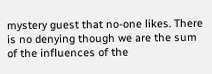mystery guest that no-one likes. There is no denying though we are the sum of the influences of the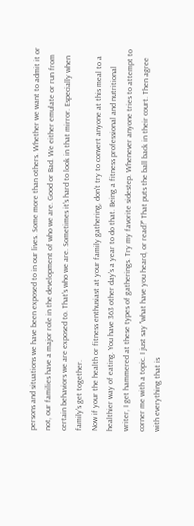persons and situations we have been exposed to in our lives. Some more than others. Whether we want to admit it or not, our families have a major role in the development of who we are. Good or Bad. We either emulate or run from certain behaviors we are exposed to. That's who we are. Sometimes it's hard to look in that mirror. Especially when family's get together.
Now if your the health or fitness enthusiast at your family gathering, don't try to convert anyone at this meal to a healthier way of eating. You have 363 other day's a year to do that. Being a fitness professional and nutritional writer, I get hammered at these types of gatherings. Try my favorite sidestep. Whenever anyone tries to attempt to corner me with a topic. I just say "what have you heard, or read?" That puts the ball back in their court. Then agree with everything that is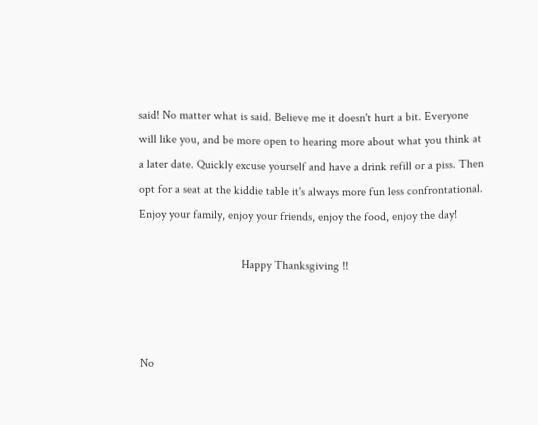said! No matter what is said. Believe me it doesn't hurt a bit. Everyone will like you, and be more open to hearing more about what you think at a later date. Quickly excuse yourself and have a drink refill or a piss. Then opt for a seat at the kiddie table it's always more fun less confrontational. Enjoy your family, enjoy your friends, enjoy the food, enjoy the day!

                                  Happy Thanksgiving !!



No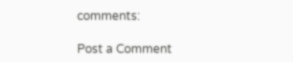comments:

Post a Comment